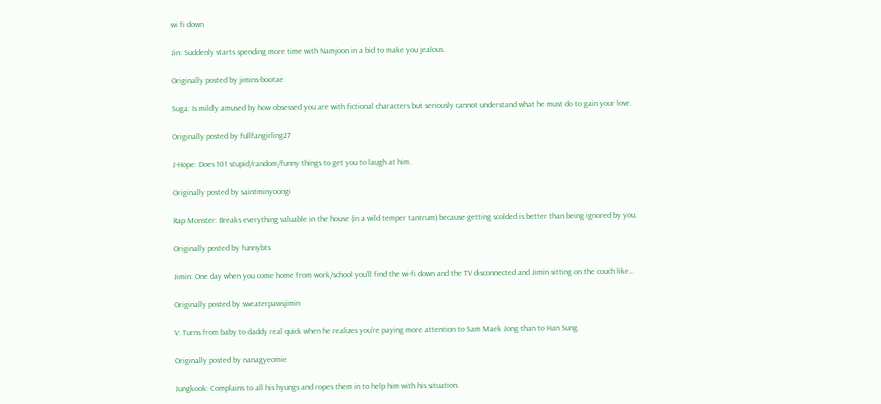wi fi down

Jin: Suddenly starts spending more time with Namjoon in a bid to make you jealous.

Originally posted by jimins-bootae

Suga: Is mildly amused by how obsessed you are with fictional characters but seriously cannot understand what he must do to gain your love.

Originally posted by fullfangirling27

J-Hope: Does 101 stupid/random/funny things to get you to laugh at him.

Originally posted by saintminyoongi

Rap Monster: Breaks everything valuable in the house (in a wild temper tantrum) because getting scolded is better than being ignored by you.

Originally posted by funnybts

Jimin: One day when you come home from work/school you’ll find the wi-fi down and the TV disconnected and Jimin sitting on the couch like…

Originally posted by sweaterpawsjimin

V: Turns from baby to daddy real quick when he realizes you’re paying more attention to Sam Maek Jong than to Han Sung.

Originally posted by nanagyeomie

Jungkook: Complains to all his hyungs and ropes them in to help him with his situation.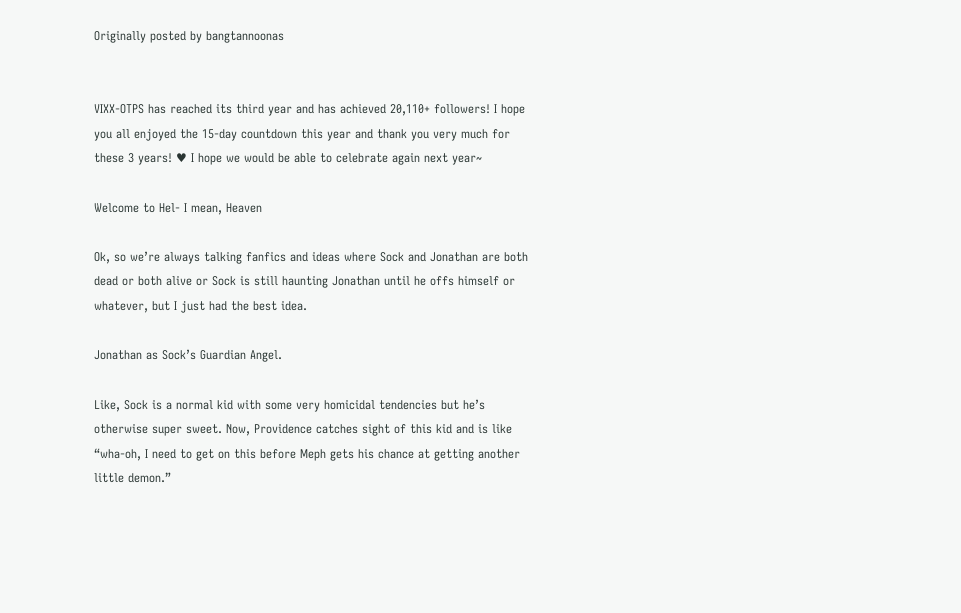Originally posted by bangtannoonas


VIXX-OTPS has reached its third year and has achieved 20,110+ followers! I hope you all enjoyed the 15-day countdown this year and thank you very much for these 3 years! ♥ I hope we would be able to celebrate again next year~

Welcome to Hel- I mean, Heaven

Ok, so we’re always talking fanfics and ideas where Sock and Jonathan are both dead or both alive or Sock is still haunting Jonathan until he offs himself or whatever, but I just had the best idea.

Jonathan as Sock’s Guardian Angel.

Like, Sock is a normal kid with some very homicidal tendencies but he’s otherwise super sweet. Now, Providence catches sight of this kid and is like “wha-oh, I need to get on this before Meph gets his chance at getting another little demon.”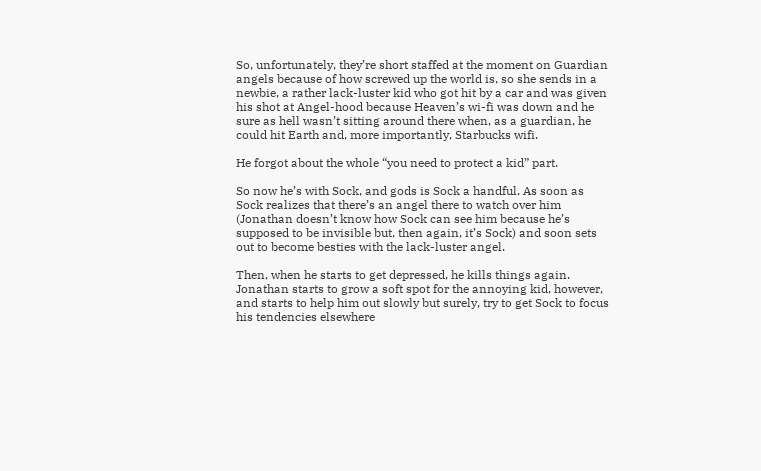So, unfortunately, they’re short staffed at the moment on Guardian angels because of how screwed up the world is, so she sends in a newbie, a rather lack-luster kid who got hit by a car and was given his shot at Angel-hood because Heaven’s wi-fi was down and he sure as hell wasn’t sitting around there when, as a guardian, he could hit Earth and, more importantly, Starbucks wifi.

He forgot about the whole “you need to protect a kid” part.

So now he’s with Sock, and gods is Sock a handful. As soon as Sock realizes that there’s an angel there to watch over him (Jonathan doesn’t know how Sock can see him because he’s supposed to be invisible but, then again, it’s Sock) and soon sets out to become besties with the lack-luster angel.

Then, when he starts to get depressed, he kills things again. Jonathan starts to grow a soft spot for the annoying kid, however, and starts to help him out slowly but surely, try to get Sock to focus his tendencies elsewhere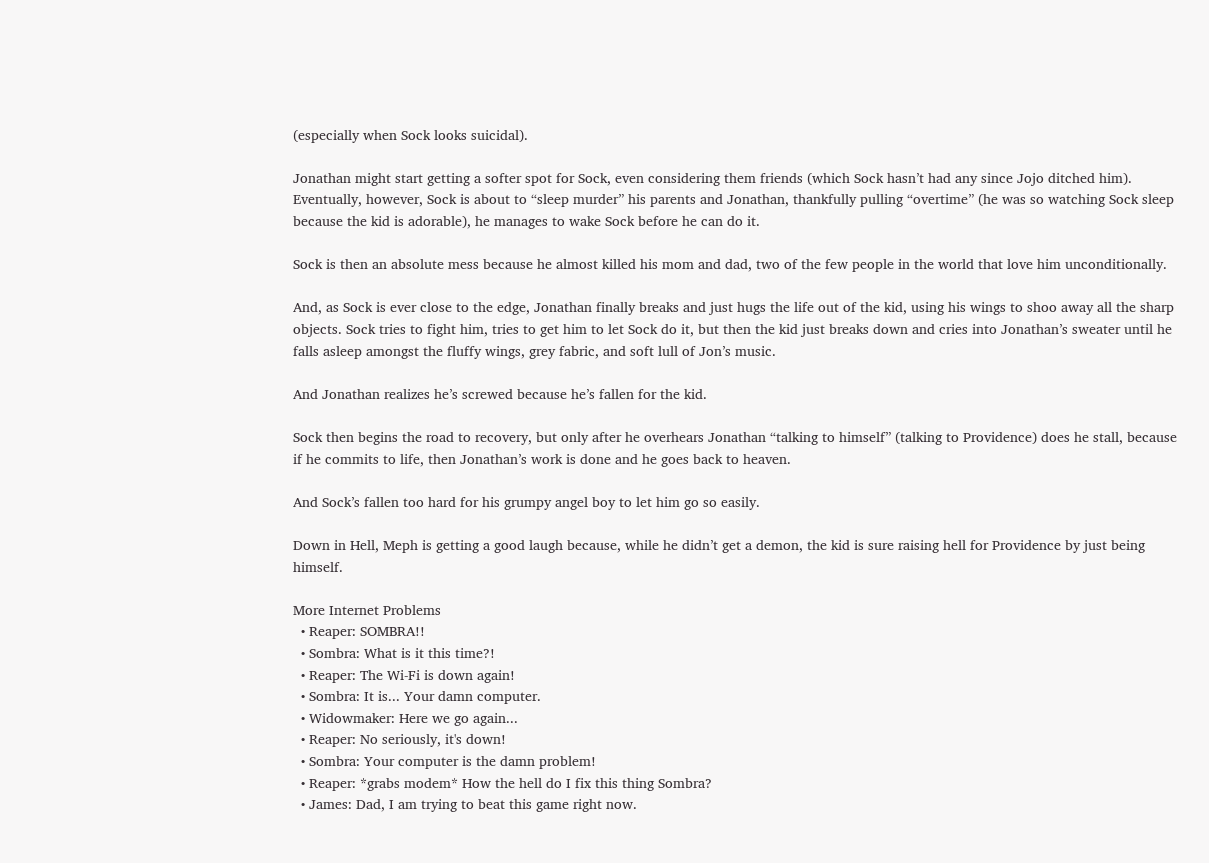(especially when Sock looks suicidal).

Jonathan might start getting a softer spot for Sock, even considering them friends (which Sock hasn’t had any since Jojo ditched him). Eventually, however, Sock is about to “sleep murder” his parents and Jonathan, thankfully pulling “overtime” (he was so watching Sock sleep because the kid is adorable), he manages to wake Sock before he can do it.

Sock is then an absolute mess because he almost killed his mom and dad, two of the few people in the world that love him unconditionally.

And, as Sock is ever close to the edge, Jonathan finally breaks and just hugs the life out of the kid, using his wings to shoo away all the sharp objects. Sock tries to fight him, tries to get him to let Sock do it, but then the kid just breaks down and cries into Jonathan’s sweater until he falls asleep amongst the fluffy wings, grey fabric, and soft lull of Jon’s music.

And Jonathan realizes he’s screwed because he’s fallen for the kid.

Sock then begins the road to recovery, but only after he overhears Jonathan “talking to himself” (talking to Providence) does he stall, because if he commits to life, then Jonathan’s work is done and he goes back to heaven.

And Sock’s fallen too hard for his grumpy angel boy to let him go so easily.

Down in Hell, Meph is getting a good laugh because, while he didn’t get a demon, the kid is sure raising hell for Providence by just being himself.

More Internet Problems
  • Reaper: SOMBRA!!
  • Sombra: What is it this time?!
  • Reaper: The Wi-Fi is down again!
  • Sombra: It is... Your damn computer.
  • Widowmaker: Here we go again...
  • Reaper: No seriously, it's down!
  • Sombra: Your computer is the damn problem!
  • Reaper: *grabs modem* How the hell do I fix this thing Sombra?
  • James: Dad, I am trying to beat this game right now.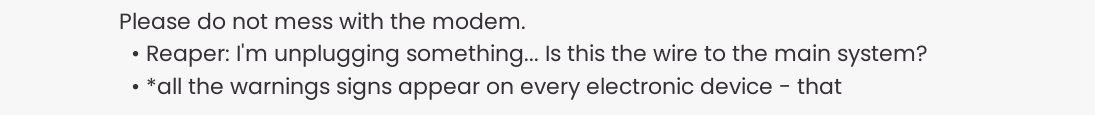Please do not mess with the modem.
  • Reaper: I'm unplugging something... Is this the wire to the main system?
  • *all the warnings signs appear on every electronic device - that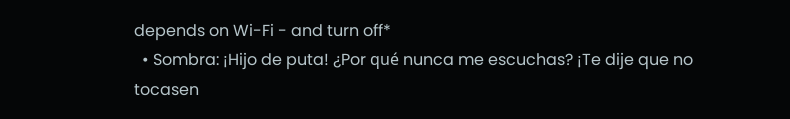depends on Wi-Fi - and turn off*
  • Sombra: ¡Hijo de puta! ¿Por qué nunca me escuchas? ¡Te dije que no tocasen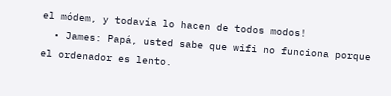el módem, y todavía lo hacen de todos modos!
  • James: Papá, usted sabe que wifi no funciona porque el ordenador es lento.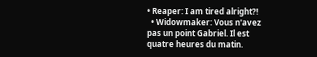• Reaper: I am tired alright?!
  • Widowmaker: Vous n'avez pas un point Gabriel. Il est quatre heures du matin.